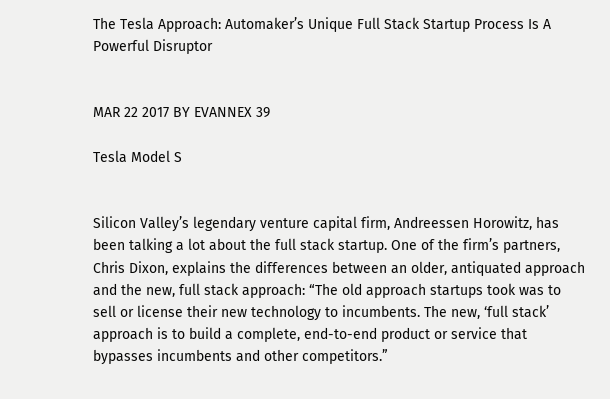The Tesla Approach: Automaker’s Unique Full Stack Startup Process Is A Powerful Disruptor


MAR 22 2017 BY EVANNEX 39

Tesla Model S


Silicon Valley’s legendary venture capital firm, Andreessen Horowitz, has been talking a lot about the full stack startup. One of the firm’s partners, Chris Dixon, explains the differences between an older, antiquated approach and the new, full stack approach: “The old approach startups took was to sell or license their new technology to incumbents. The new, ‘full stack’ approach is to build a complete, end-to-end product or service that bypasses incumbents and other competitors.”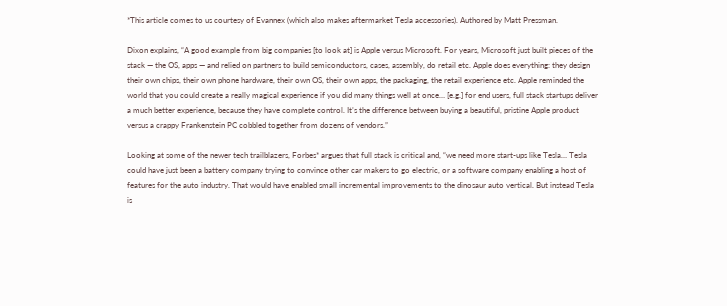*This article comes to us courtesy of Evannex (which also makes aftermarket Tesla accessories). Authored by Matt Pressman.

Dixon explains, “A good example from big companies [to look at] is Apple versus Microsoft. For years, Microsoft just built pieces of the stack — the OS, apps — and relied on partners to build semiconductors, cases, assembly, do retail etc. Apple does everything: they design their own chips, their own phone hardware, their own OS, their own apps, the packaging, the retail experience etc. Apple reminded the world that you could create a really magical experience if you did many things well at once… [e.g.] for end users, full stack startups deliver a much better experience, because they have complete control. It’s the difference between buying a beautiful, pristine Apple product versus a crappy Frankenstein PC cobbled together from dozens of vendors.”

Looking at some of the newer tech trailblazers, Forbes* argues that full stack is critical and, “we need more start-ups like Tesla… Tesla could have just been a battery company trying to convince other car makers to go electric, or a software company enabling a host of features for the auto industry. That would have enabled small incremental improvements to the dinosaur auto vertical. But instead Tesla is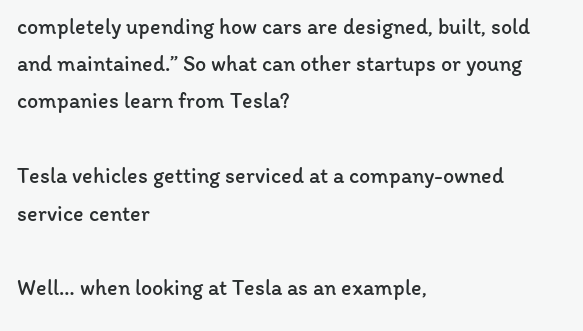completely upending how cars are designed, built, sold and maintained.” So what can other startups or young companies learn from Tesla?

Tesla vehicles getting serviced at a company-owned service center

Well… when looking at Tesla as an example,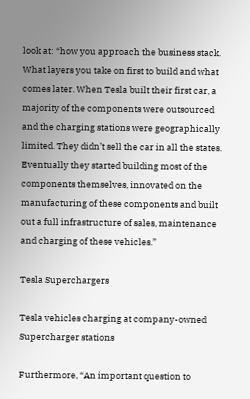look at: “how you approach the business stack. What layers you take on first to build and what comes later. When Tesla built their first car, a majority of the components were outsourced and the charging stations were geographically limited. They didn’t sell the car in all the states. Eventually they started building most of the components themselves, innovated on the manufacturing of these components and built out a full infrastructure of sales, maintenance and charging of these vehicles.”

Tesla Superchargers

Tesla vehicles charging at company-owned Supercharger stations

Furthermore, “An important question to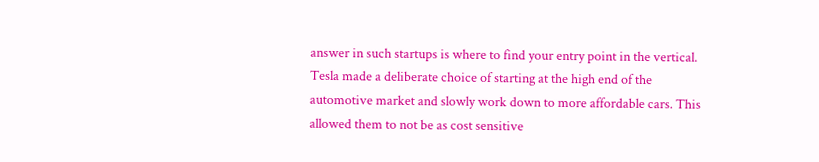answer in such startups is where to find your entry point in the vertical. Tesla made a deliberate choice of starting at the high end of the automotive market and slowly work down to more affordable cars. This allowed them to not be as cost sensitive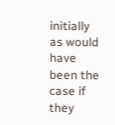initially as would have been the case if they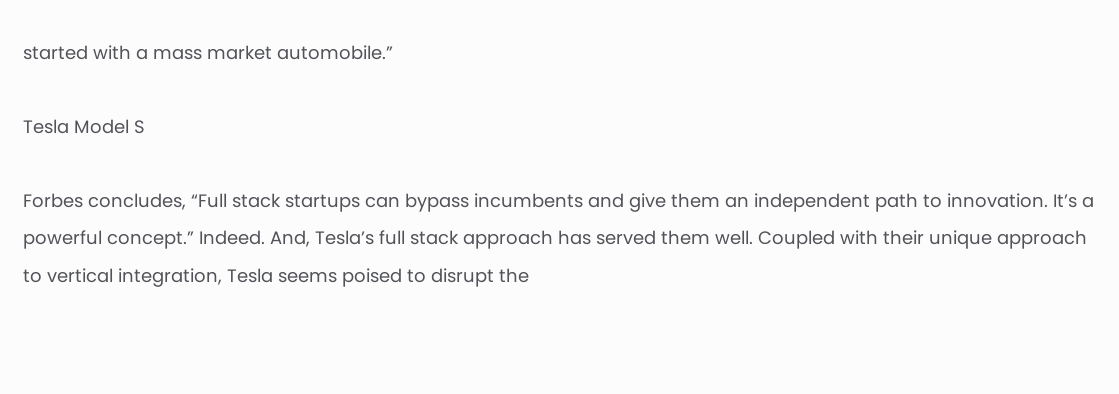started with a mass market automobile.”

Tesla Model S

Forbes concludes, “Full stack startups can bypass incumbents and give them an independent path to innovation. It’s a powerful concept.” Indeed. And, Tesla’s full stack approach has served them well. Coupled with their unique approach to vertical integration, Tesla seems poised to disrupt the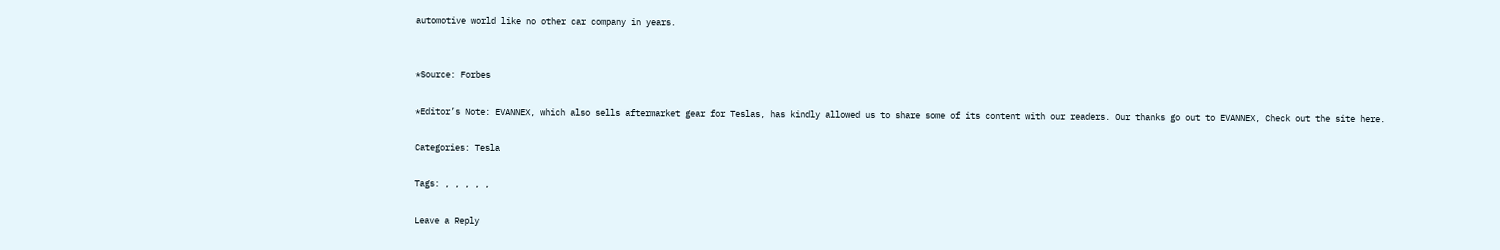automotive world like no other car company in years.


*Source: Forbes

*Editor’s Note: EVANNEX, which also sells aftermarket gear for Teslas, has kindly allowed us to share some of its content with our readers. Our thanks go out to EVANNEX, Check out the site here.

Categories: Tesla

Tags: , , , , ,

Leave a Reply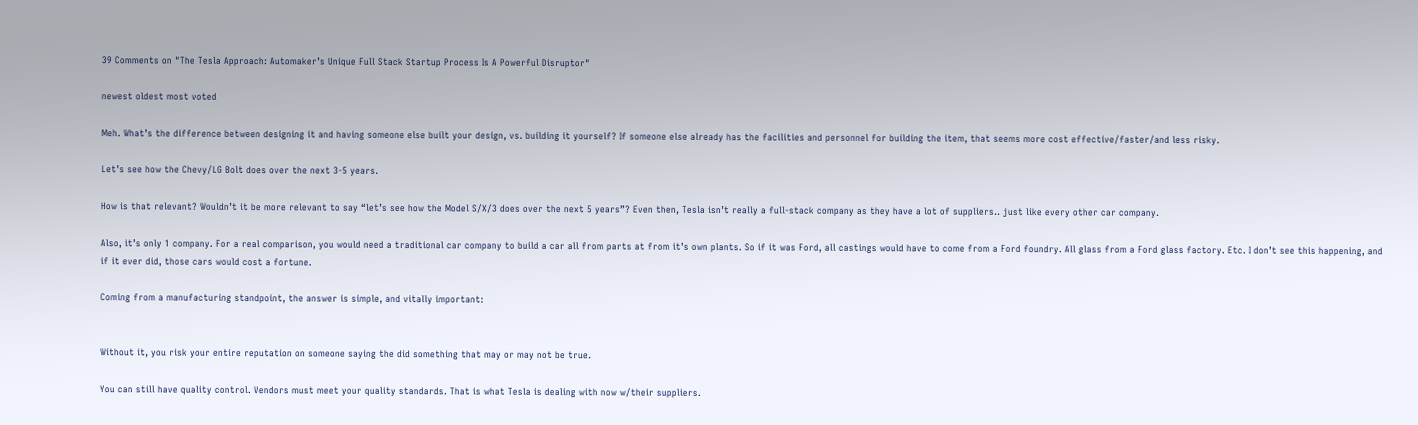39 Comments on "The Tesla Approach: Automaker’s Unique Full Stack Startup Process Is A Powerful Disruptor"

newest oldest most voted

Meh. What’s the difference between designing it and having someone else built your design, vs. building it yourself? If someone else already has the facilities and personnel for building the item, that seems more cost effective/faster/and less risky.

Let’s see how the Chevy/LG Bolt does over the next 3-5 years.

How is that relevant? Wouldn’t it be more relevant to say “let’s see how the Model S/X/3 does over the next 5 years”? Even then, Tesla isn’t really a full-stack company as they have a lot of suppliers.. just like every other car company.

Also, it’s only 1 company. For a real comparison, you would need a traditional car company to build a car all from parts at from it’s own plants. So if it was Ford, all castings would have to come from a Ford foundry. All glass from a Ford glass factory. Etc. I don’t see this happening, and if it ever did, those cars would cost a fortune.

Coming from a manufacturing standpoint, the answer is simple, and vitally important:


Without it, you risk your entire reputation on someone saying the did something that may or may not be true.

You can still have quality control. Vendors must meet your quality standards. That is what Tesla is dealing with now w/their suppliers.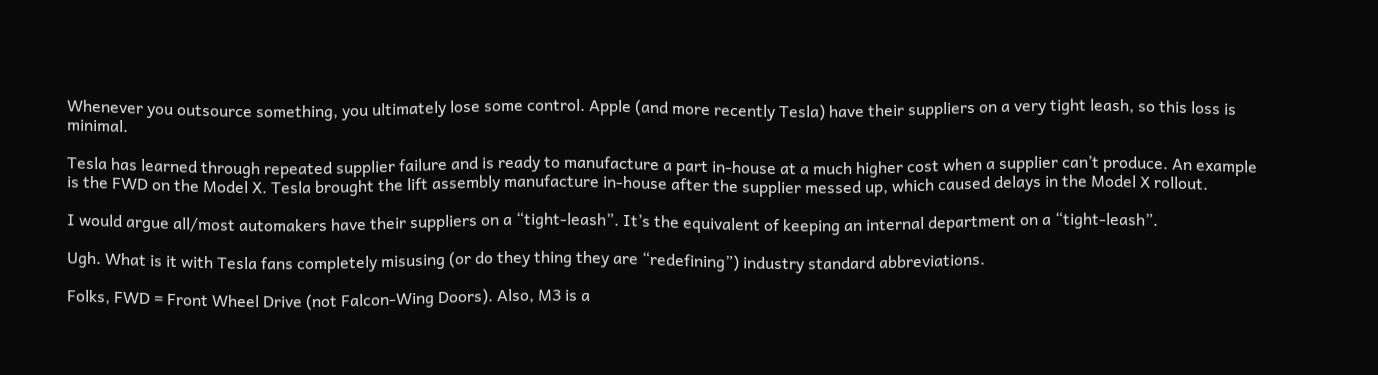Whenever you outsource something, you ultimately lose some control. Apple (and more recently Tesla) have their suppliers on a very tight leash, so this loss is minimal.

Tesla has learned through repeated supplier failure and is ready to manufacture a part in-house at a much higher cost when a supplier can’t produce. An example is the FWD on the Model X. Tesla brought the lift assembly manufacture in-house after the supplier messed up, which caused delays in the Model X rollout.

I would argue all/most automakers have their suppliers on a “tight-leash”. It’s the equivalent of keeping an internal department on a “tight-leash”.

Ugh. What is it with Tesla fans completely misusing (or do they thing they are “redefining”) industry standard abbreviations.

Folks, FWD = Front Wheel Drive (not Falcon-Wing Doors). Also, M3 is a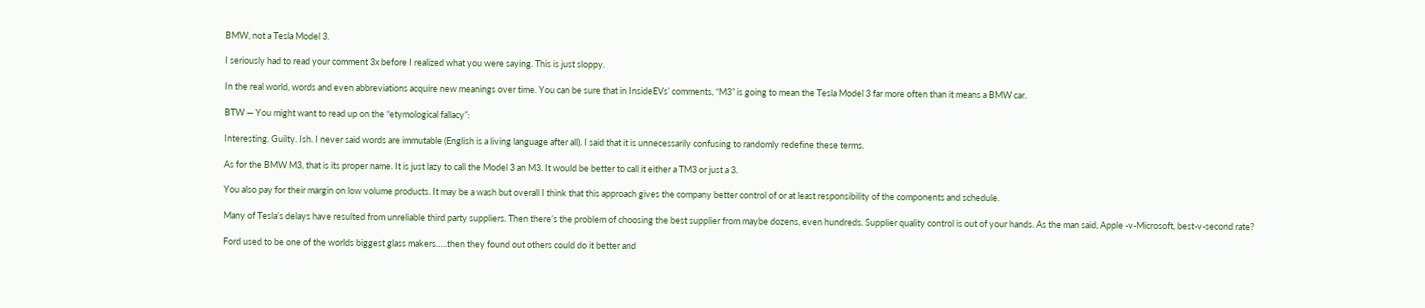BMW, not a Tesla Model 3.

I seriously had to read your comment 3x before I realized what you were saying. This is just sloppy.

In the real world, words and even abbreviations acquire new meanings over time. You can be sure that in InsideEVs’ comments, “M3” is going to mean the Tesla Model 3 far more often than it means a BMW car.

BTW — You might want to read up on the “etymological fallacy”:

Interesting. Guilty. Ish. I never said words are immutable (English is a living language after all). I said that it is unnecessarily confusing to randomly redefine these terms.

As for the BMW M3, that is its proper name. It is just lazy to call the Model 3 an M3. It would be better to call it either a TM3 or just a 3.

You also pay for their margin on low volume products. It may be a wash but overall I think that this approach gives the company better control of or at least responsibility of the components and schedule.

Many of Tesla’s delays have resulted from unreliable third party suppliers. Then there’s the problem of choosing the best supplier from maybe dozens, even hundreds. Supplier quality control is out of your hands. As the man said, Apple -v-Microsoft, best-v-second rate?

Ford used to be one of the worlds biggest glass makers…..then they found out others could do it better and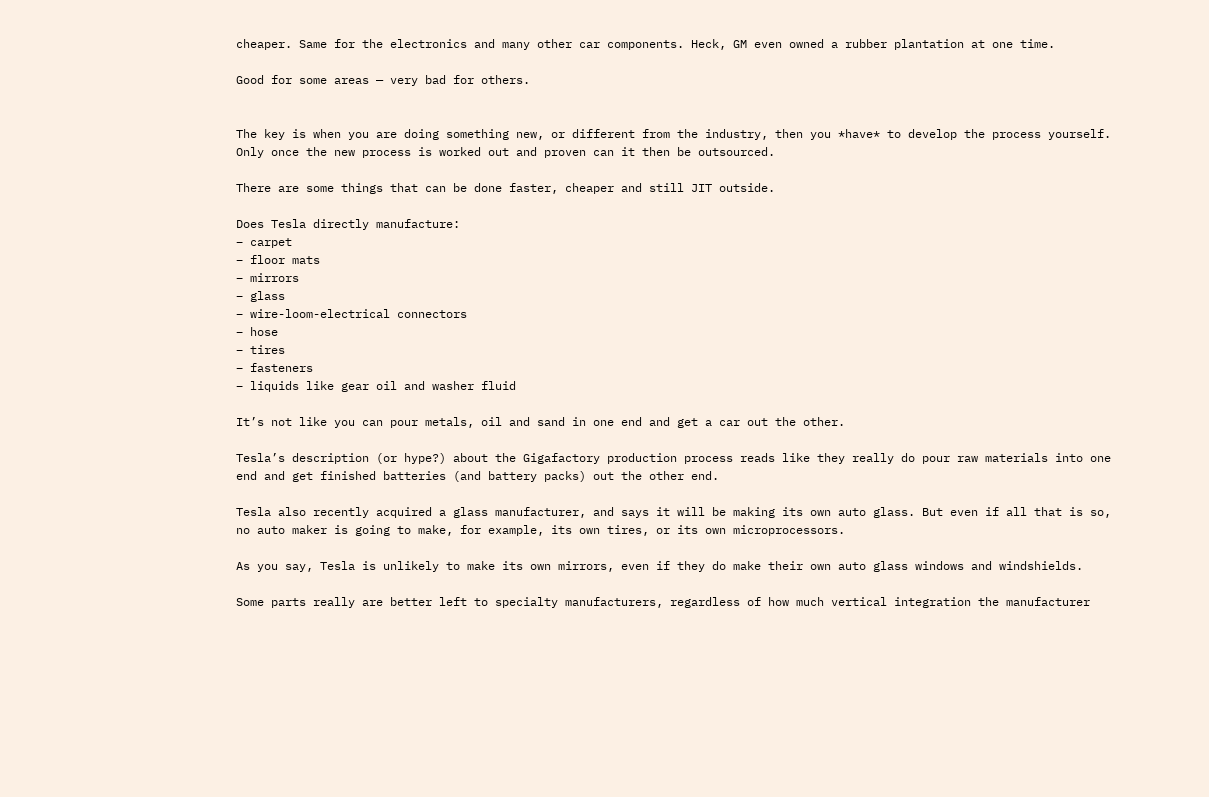cheaper. Same for the electronics and many other car components. Heck, GM even owned a rubber plantation at one time.

Good for some areas — very bad for others.


The key is when you are doing something new, or different from the industry, then you *have* to develop the process yourself. Only once the new process is worked out and proven can it then be outsourced.

There are some things that can be done faster, cheaper and still JIT outside.

Does Tesla directly manufacture:
– carpet
– floor mats
– mirrors
– glass
– wire-loom-electrical connectors
– hose
– tires
– fasteners
– liquids like gear oil and washer fluid

It’s not like you can pour metals, oil and sand in one end and get a car out the other.

Tesla’s description (or hype?) about the Gigafactory production process reads like they really do pour raw materials into one end and get finished batteries (and battery packs) out the other end.

Tesla also recently acquired a glass manufacturer, and says it will be making its own auto glass. But even if all that is so, no auto maker is going to make, for example, its own tires, or its own microprocessors.

As you say, Tesla is unlikely to make its own mirrors, even if they do make their own auto glass windows and windshields.

Some parts really are better left to specialty manufacturers, regardless of how much vertical integration the manufacturer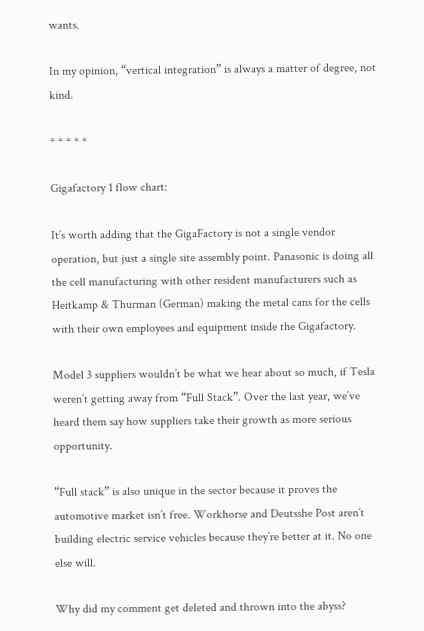wants.

In my opinion, “vertical integration” is always a matter of degree, not kind.

* * * * *

Gigafactory 1 flow chart:

It’s worth adding that the GigaFactory is not a single vendor operation, but just a single site assembly point. Panasonic is doing all the cell manufacturing with other resident manufacturers such as Heitkamp & Thurman (German) making the metal cans for the cells with their own employees and equipment inside the Gigafactory.

Model 3 suppliers wouldn’t be what we hear about so much, if Tesla weren’t getting away from “Full Stack”. Over the last year, we’ve heard them say how suppliers take their growth as more serious opportunity.

“Full stack” is also unique in the sector because it proves the automotive market isn’t free. Workhorse and Deutsshe Post aren’t building electric service vehicles because they’re better at it. No one else will.

Why did my comment get deleted and thrown into the abyss?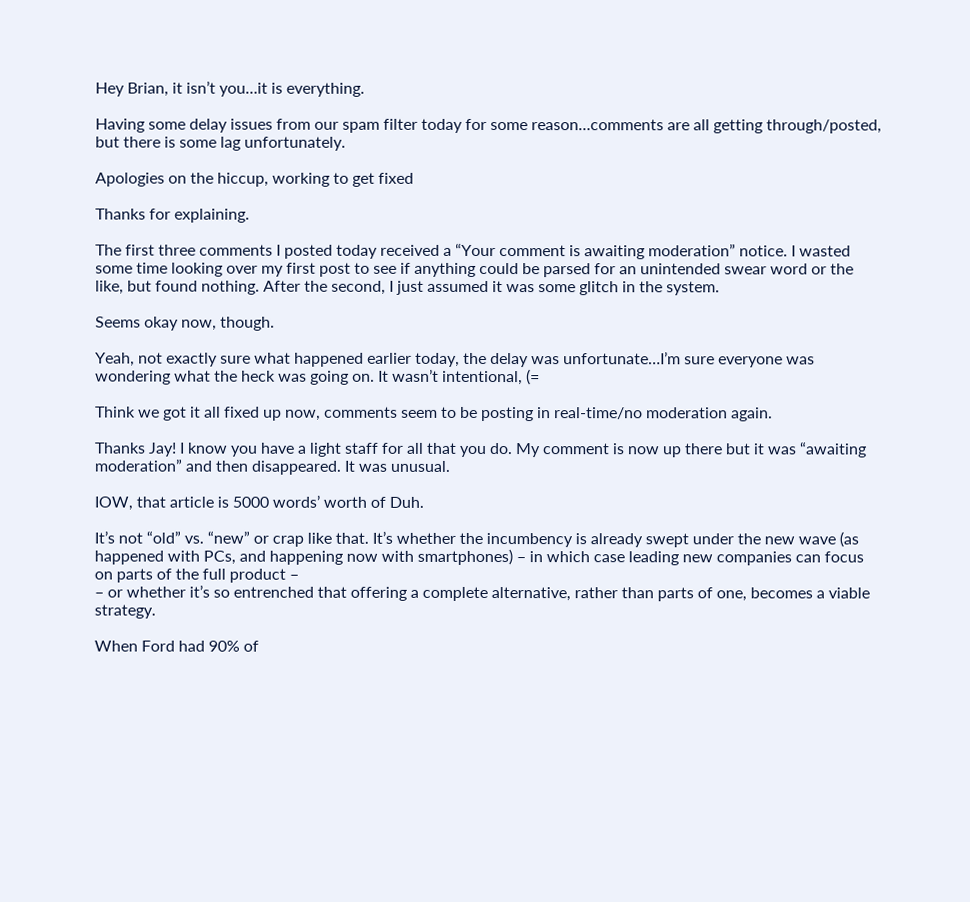Hey Brian, it isn’t you…it is everything.

Having some delay issues from our spam filter today for some reason…comments are all getting through/posted, but there is some lag unfortunately.

Apologies on the hiccup, working to get fixed

Thanks for explaining.

The first three comments I posted today received a “Your comment is awaiting moderation” notice. I wasted some time looking over my first post to see if anything could be parsed for an unintended swear word or the like, but found nothing. After the second, I just assumed it was some glitch in the system.

Seems okay now, though.

Yeah, not exactly sure what happened earlier today, the delay was unfortunate…I’m sure everyone was wondering what the heck was going on. It wasn’t intentional, (=

Think we got it all fixed up now, comments seem to be posting in real-time/no moderation again.

Thanks Jay! I know you have a light staff for all that you do. My comment is now up there but it was “awaiting moderation” and then disappeared. It was unusual.

IOW, that article is 5000 words’ worth of Duh.

It’s not “old” vs. “new” or crap like that. It’s whether the incumbency is already swept under the new wave (as happened with PCs, and happening now with smartphones) – in which case leading new companies can focus on parts of the full product –
– or whether it’s so entrenched that offering a complete alternative, rather than parts of one, becomes a viable strategy.

When Ford had 90% of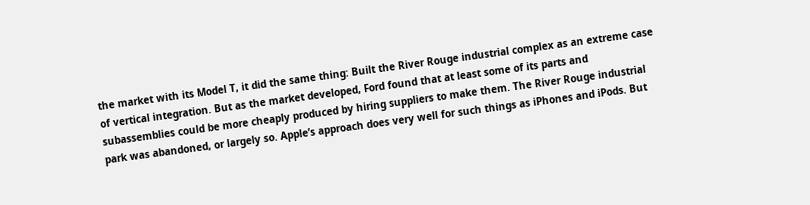the market with its Model T, it did the same thing: Built the River Rouge industrial complex as an extreme case of vertical integration. But as the market developed, Ford found that at least some of its parts and subassemblies could be more cheaply produced by hiring suppliers to make them. The River Rouge industrial park was abandoned, or largely so. Apple’s approach does very well for such things as iPhones and iPods. But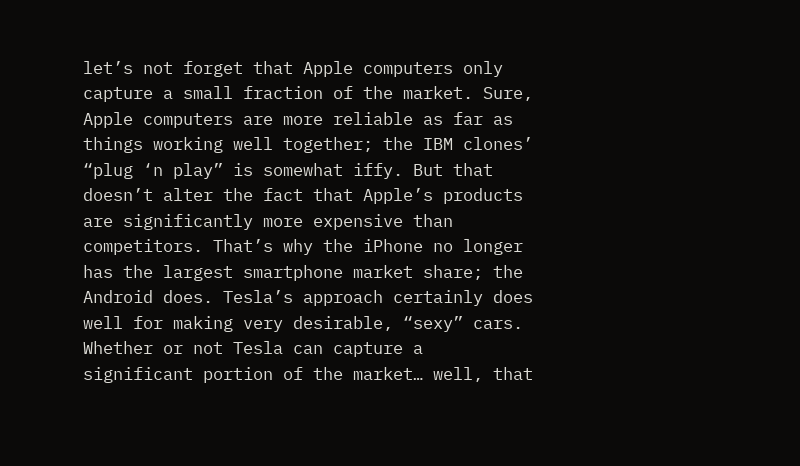let’s not forget that Apple computers only capture a small fraction of the market. Sure, Apple computers are more reliable as far as things working well together; the IBM clones’ “plug ‘n play” is somewhat iffy. But that doesn’t alter the fact that Apple’s products are significantly more expensive than competitors. That’s why the iPhone no longer has the largest smartphone market share; the Android does. Tesla’s approach certainly does well for making very desirable, “sexy” cars. Whether or not Tesla can capture a significant portion of the market… well, that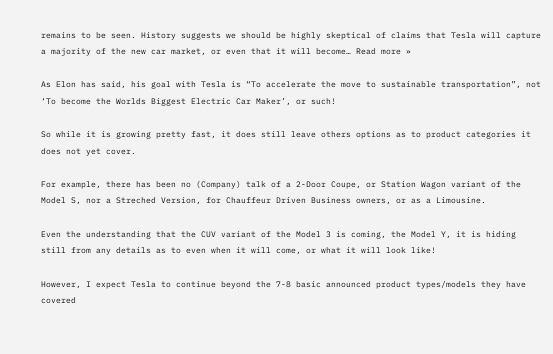remains to be seen. History suggests we should be highly skeptical of claims that Tesla will capture a majority of the new car market, or even that it will become… Read more »

As Elon has said, his goal with Tesla is “To accelerate the move to sustainable transportation”, not ‘To become the Worlds Biggest Electric Car Maker’, or such!

So while it is growing pretty fast, it does still leave others options as to product categories it does not yet cover.

For example, there has been no (Company) talk of a 2-Door Coupe, or Station Wagon variant of the Model S, nor a Streched Version, for Chauffeur Driven Business owners, or as a Limousine.

Even the understanding that the CUV variant of the Model 3 is coming, the Model Y, it is hiding still from any details as to even when it will come, or what it will look like!

However, I expect Tesla to continue beyond the 7-8 basic announced product types/models they have covered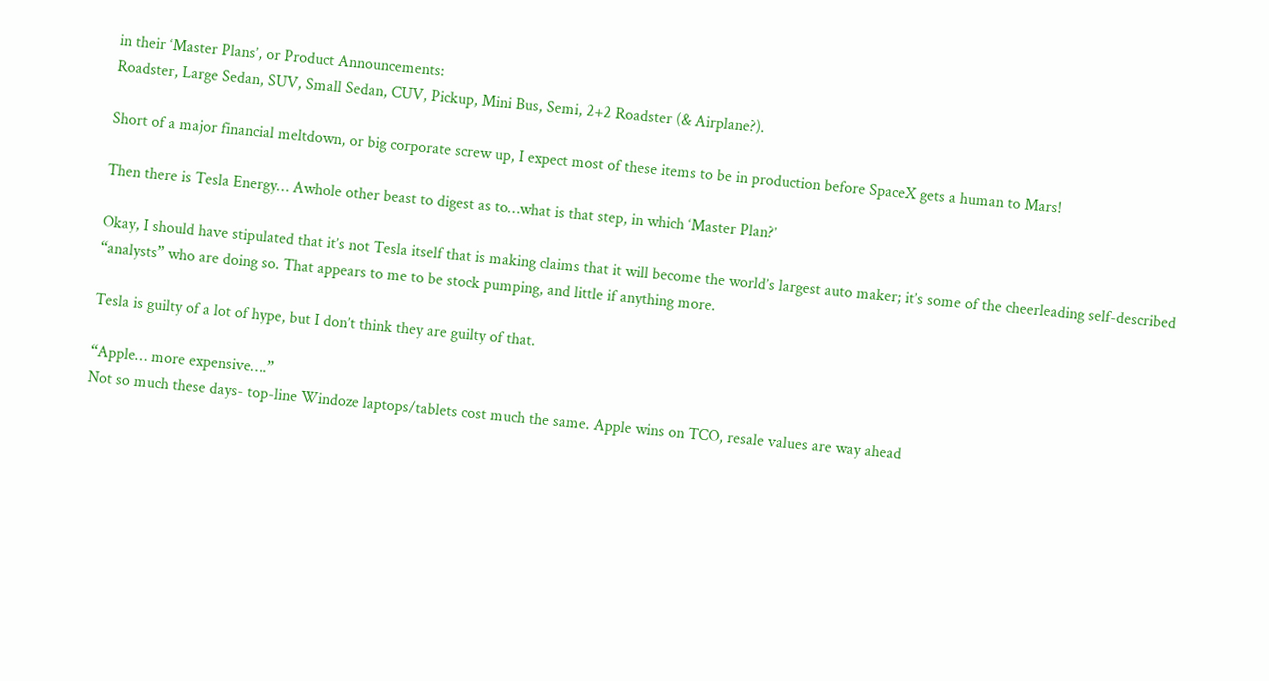in their ‘Master Plans’, or Product Announcements:
Roadster, Large Sedan, SUV, Small Sedan, CUV, Pickup, Mini Bus, Semi, 2+2 Roadster (& Airplane?).

Short of a major financial meltdown, or big corporate screw up, I expect most of these items to be in production before SpaceX gets a human to Mars!

Then there is Tesla Energy… Awhole other beast to digest as to…what is that step, in which ‘Master Plan?’

Okay, I should have stipulated that it’s not Tesla itself that is making claims that it will become the world’s largest auto maker; it’s some of the cheerleading self-described “analysts” who are doing so. That appears to me to be stock pumping, and little if anything more.

Tesla is guilty of a lot of hype, but I don’t think they are guilty of that.

“Apple… more expensive….”
Not so much these days- top-line Windoze laptops/tablets cost much the same. Apple wins on TCO, resale values are way ahead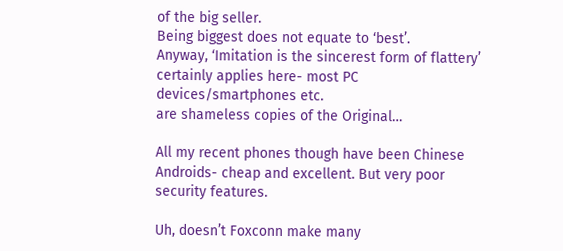of the big seller.
Being biggest does not equate to ‘best’.
Anyway, ‘Imitation is the sincerest form of flattery’ certainly applies here- most PC devices/smartphones etc.
are shameless copies of the Original…

All my recent phones though have been Chinese Androids- cheap and excellent. But very poor security features.

Uh, doesn’t Foxconn make many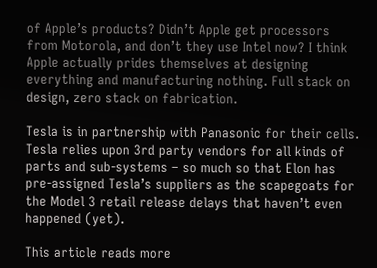of Apple’s products? Didn’t Apple get processors from Motorola, and don’t they use Intel now? I think Apple actually prides themselves at designing everything and manufacturing nothing. Full stack on design, zero stack on fabrication.

Tesla is in partnership with Panasonic for their cells. Tesla relies upon 3rd party vendors for all kinds of parts and sub-systems – so much so that Elon has pre-assigned Tesla’s suppliers as the scapegoats for the Model 3 retail release delays that haven’t even happened (yet).

This article reads more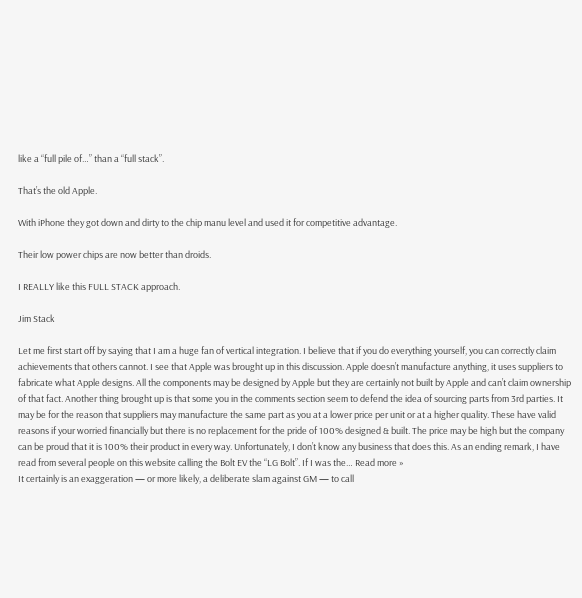like a “full pile of…” than a “full stack”.

That’s the old Apple.

With iPhone they got down and dirty to the chip manu level and used it for competitive advantage.

Their low power chips are now better than droids.

I REALLY like this FULL STACK approach.

Jim Stack

Let me first start off by saying that I am a huge fan of vertical integration. I believe that if you do everything yourself, you can correctly claim achievements that others cannot. I see that Apple was brought up in this discussion. Apple doesn’t manufacture anything, it uses suppliers to fabricate what Apple designs. All the components may be designed by Apple but they are certainly not built by Apple and can’t claim ownership of that fact. Another thing brought up is that some you in the comments section seem to defend the idea of sourcing parts from 3rd parties. It may be for the reason that suppliers may manufacture the same part as you at a lower price per unit or at a higher quality. These have valid reasons if your worried financially but there is no replacement for the pride of 100% designed & built. The price may be high but the company can be proud that it is 100% their product in every way. Unfortunately, I don’t know any business that does this. As an ending remark, I have read from several people on this website calling the Bolt EV the “LG Bolt”. If I was the… Read more »
It certainly is an exaggeration — or more likely, a deliberate slam against GM — to call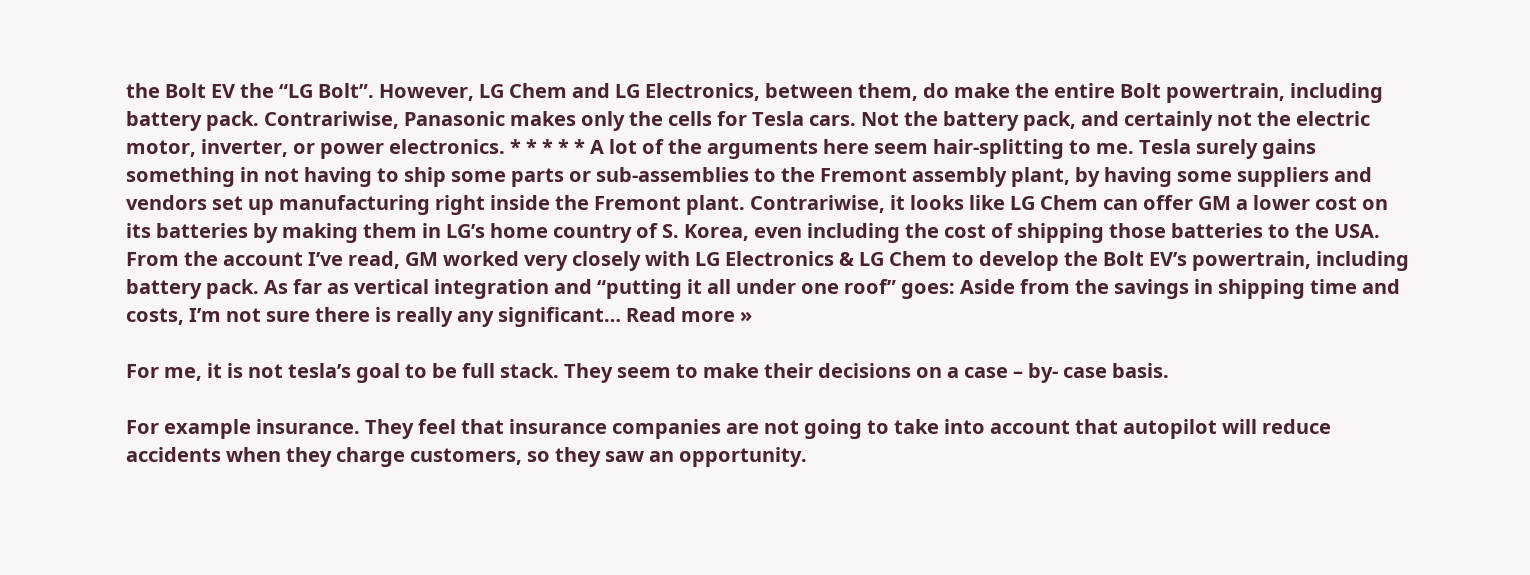the Bolt EV the “LG Bolt”. However, LG Chem and LG Electronics, between them, do make the entire Bolt powertrain, including battery pack. Contrariwise, Panasonic makes only the cells for Tesla cars. Not the battery pack, and certainly not the electric motor, inverter, or power electronics. * * * * * A lot of the arguments here seem hair-splitting to me. Tesla surely gains something in not having to ship some parts or sub-assemblies to the Fremont assembly plant, by having some suppliers and vendors set up manufacturing right inside the Fremont plant. Contrariwise, it looks like LG Chem can offer GM a lower cost on its batteries by making them in LG’s home country of S. Korea, even including the cost of shipping those batteries to the USA. From the account I’ve read, GM worked very closely with LG Electronics & LG Chem to develop the Bolt EV’s powertrain, including battery pack. As far as vertical integration and “putting it all under one roof” goes: Aside from the savings in shipping time and costs, I’m not sure there is really any significant… Read more »

For me, it is not tesla’s goal to be full stack. They seem to make their decisions on a case – by- case basis.

For example insurance. They feel that insurance companies are not going to take into account that autopilot will reduce accidents when they charge customers, so they saw an opportunity.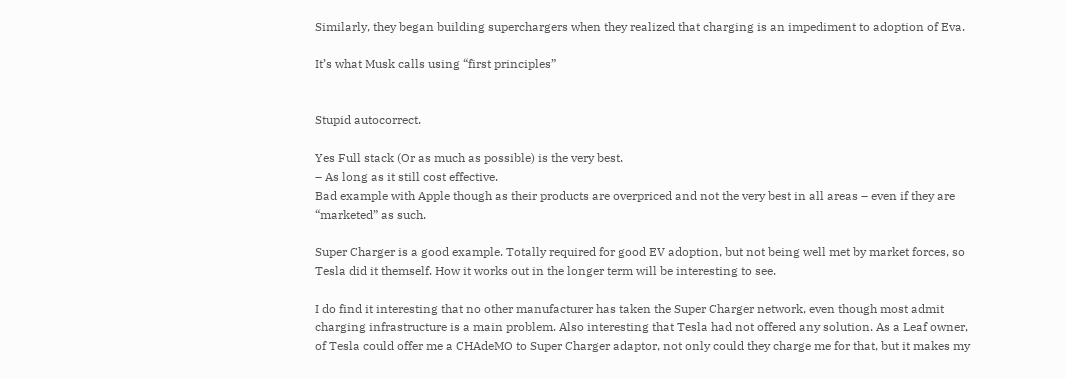Similarly, they began building superchargers when they realized that charging is an impediment to adoption of Eva.

It’s what Musk calls using “first principles”


Stupid autocorrect.

Yes Full stack (Or as much as possible) is the very best.
– As long as it still cost effective.
Bad example with Apple though as their products are overpriced and not the very best in all areas – even if they are “marketed” as such.

Super Charger is a good example. Totally required for good EV adoption, but not being well met by market forces, so Tesla did it themself. How it works out in the longer term will be interesting to see.

I do find it interesting that no other manufacturer has taken the Super Charger network, even though most admit charging infrastructure is a main problem. Also interesting that Tesla had not offered any solution. As a Leaf owner, of Tesla could offer me a CHAdeMO to Super Charger adaptor, not only could they charge me for that, but it makes my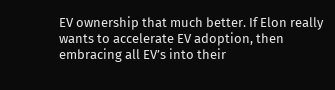EV ownership that much better. If Elon really wants to accelerate EV adoption, then embracing all EV’s into their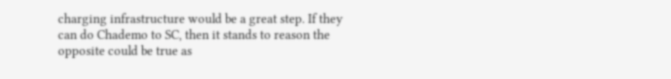charging infrastructure would be a great step. If they can do Chademo to SC, then it stands to reason the opposite could be true as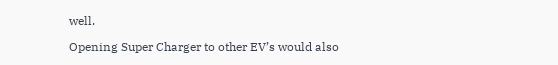well.

Opening Super Charger to other EV’s would also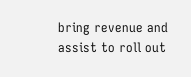bring revenue and assist to roll out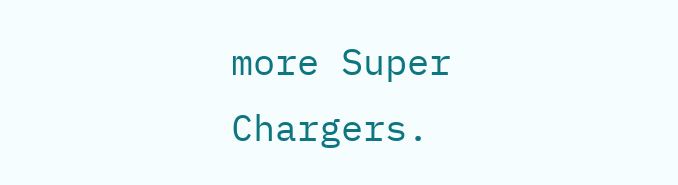more Super Chargers.